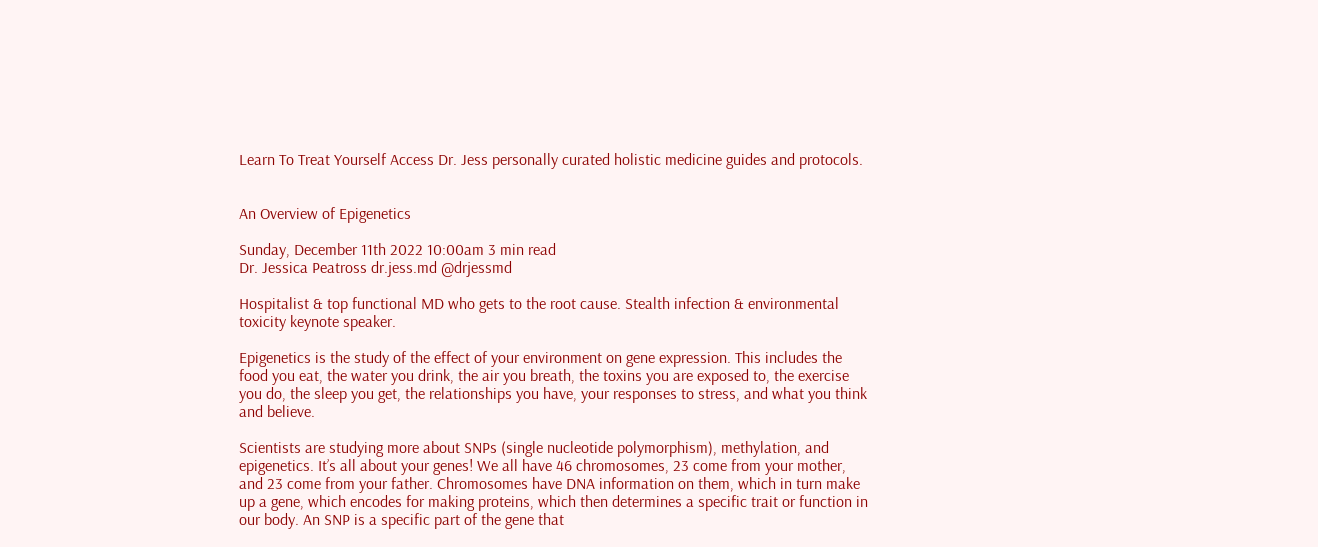Learn To Treat Yourself Access Dr. Jess personally curated holistic medicine guides and protocols.


An Overview of Epigenetics

Sunday, December 11th 2022 10:00am 3 min read
Dr. Jessica Peatross dr.jess.md @drjessmd

Hospitalist & top functional MD who gets to the root cause. Stealth infection & environmental toxicity keynote speaker.

Epigenetics is the study of the effect of your environment on gene expression. This includes the food you eat, the water you drink, the air you breath, the toxins you are exposed to, the exercise you do, the sleep you get, the relationships you have, your responses to stress, and what you think and believe.

Scientists are studying more about SNPs (single nucleotide polymorphism), methylation, and epigenetics. It’s all about your genes! We all have 46 chromosomes, 23 come from your mother, and 23 come from your father. Chromosomes have DNA information on them, which in turn make up a gene, which encodes for making proteins, which then determines a specific trait or function in our body. An SNP is a specific part of the gene that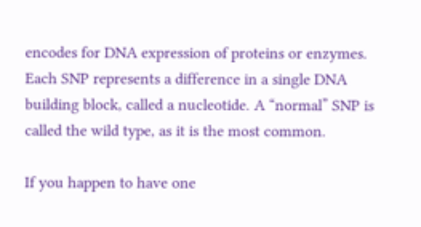encodes for DNA expression of proteins or enzymes. Each SNP represents a difference in a single DNA building block, called a nucleotide. A “normal” SNP is called the wild type, as it is the most common.

If you happen to have one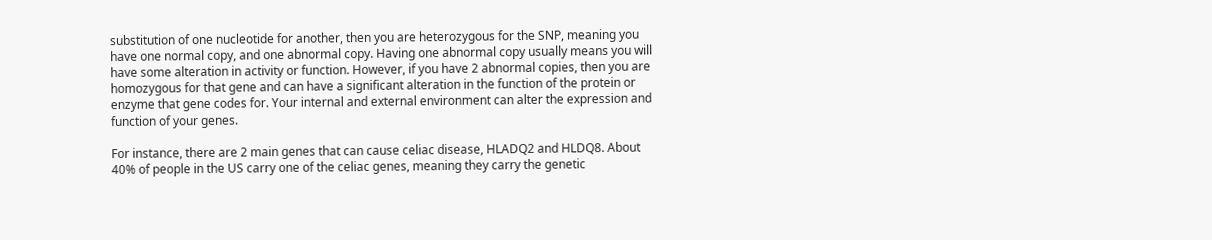substitution of one nucleotide for another, then you are heterozygous for the SNP, meaning you have one normal copy, and one abnormal copy. Having one abnormal copy usually means you will have some alteration in activity or function. However, if you have 2 abnormal copies, then you are homozygous for that gene and can have a significant alteration in the function of the protein or enzyme that gene codes for. Your internal and external environment can alter the expression and function of your genes.

For instance, there are 2 main genes that can cause celiac disease, HLADQ2 and HLDQ8. About 40% of people in the US carry one of the celiac genes, meaning they carry the genetic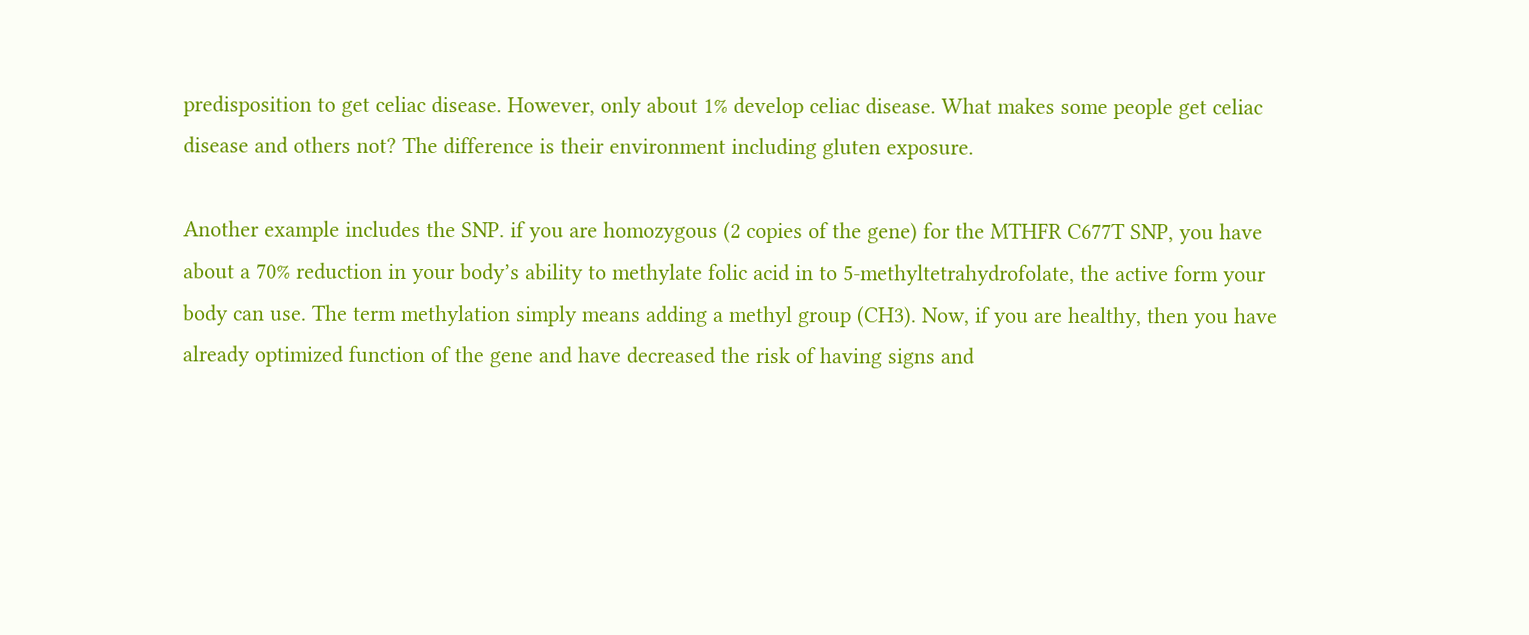predisposition to get celiac disease. However, only about 1% develop celiac disease. What makes some people get celiac disease and others not? The difference is their environment including gluten exposure.

Another example includes the SNP. if you are homozygous (2 copies of the gene) for the MTHFR C677T SNP, you have about a 70% reduction in your body’s ability to methylate folic acid in to 5-methyltetrahydrofolate, the active form your body can use. The term methylation simply means adding a methyl group (CH3). Now, if you are healthy, then you have already optimized function of the gene and have decreased the risk of having signs and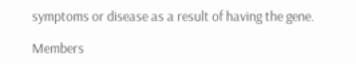symptoms or disease as a result of having the gene.

Members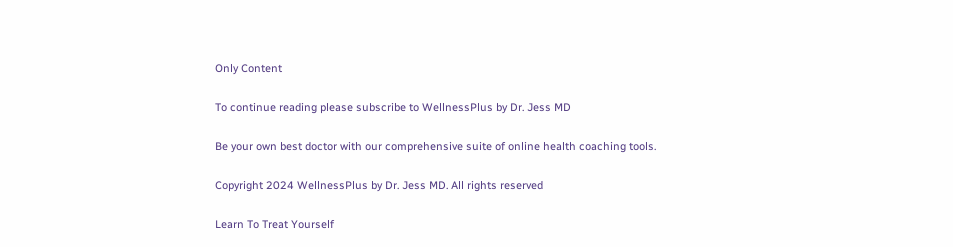Only Content

To continue reading please subscribe to WellnessPlus by Dr. Jess MD

Be your own best doctor with our comprehensive suite of online health coaching tools.

Copyright 2024 WellnessPlus by Dr. Jess MD. All rights reserved

Learn To Treat Yourself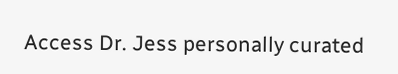Access Dr. Jess personally curated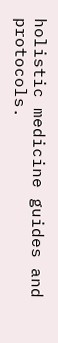holistic medicine guides and protocols.